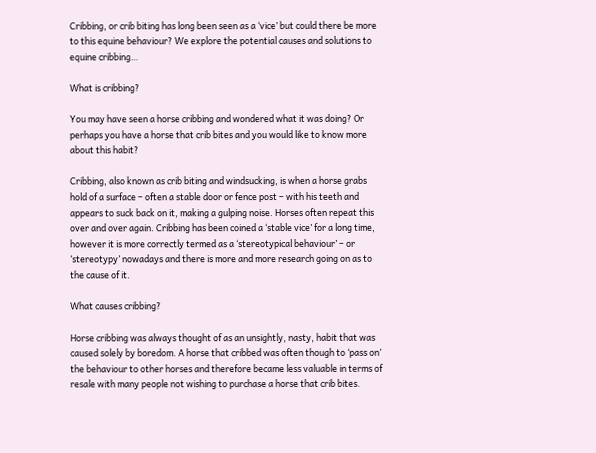Cribbing, or crib biting has long been seen as a ‘vice’ but could there be more to this equine behaviour? We explore the potential causes and solutions to equine cribbing…

What is cribbing?

You may have seen a horse cribbing and wondered what it was doing? Or perhaps you have a horse that crib bites and you would like to know more about this habit?

Cribbing, also known as crib biting and windsucking, is when a horse grabs hold of a surface – often a stable door or fence post – with his teeth and appears to suck back on it, making a gulping noise. Horses often repeat this over and over again. Cribbing has been coined a ‘stable vice’ for a long time, however it is more correctly termed as a ‘stereotypical behaviour’ – or ‘stereotypy’ nowadays and there is more and more research going on as to the cause of it.

What causes cribbing?

Horse cribbing was always thought of as an unsightly, nasty, habit that was caused solely by boredom. A horse that cribbed was often though to ‘pass on’ the behaviour to other horses and therefore became less valuable in terms of resale with many people not wishing to purchase a horse that crib bites.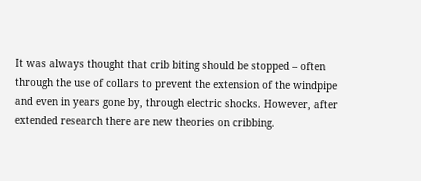It was always thought that crib biting should be stopped – often through the use of collars to prevent the extension of the windpipe and even in years gone by, through electric shocks. However, after extended research there are new theories on cribbing.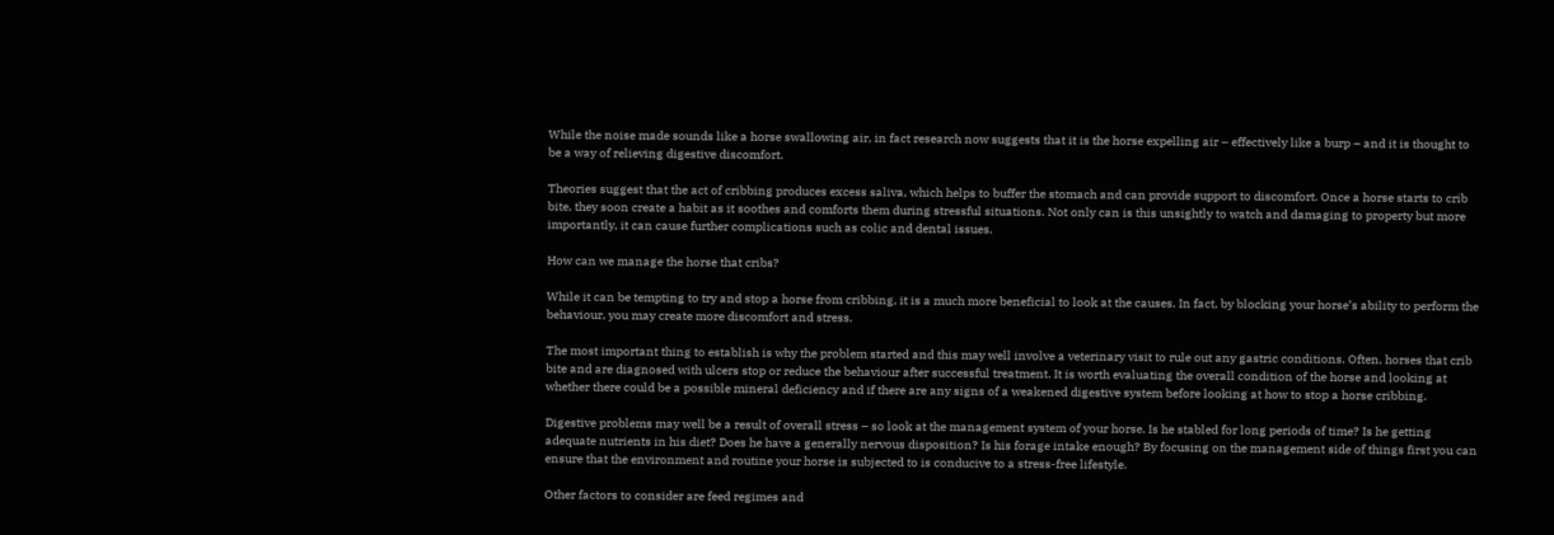While the noise made sounds like a horse swallowing air, in fact research now suggests that it is the horse expelling air – effectively like a burp – and it is thought to be a way of relieving digestive discomfort.

Theories suggest that the act of cribbing produces excess saliva, which helps to buffer the stomach and can provide support to discomfort. Once a horse starts to crib bite, they soon create a habit as it soothes and comforts them during stressful situations. Not only can is this unsightly to watch and damaging to property but more importantly, it can cause further complications such as colic and dental issues.

How can we manage the horse that cribs?

While it can be tempting to try and stop a horse from cribbing, it is a much more beneficial to look at the causes. In fact, by blocking your horse’s ability to perform the behaviour, you may create more discomfort and stress.

The most important thing to establish is why the problem started and this may well involve a veterinary visit to rule out any gastric conditions. Often, horses that crib bite and are diagnosed with ulcers stop or reduce the behaviour after successful treatment. It is worth evaluating the overall condition of the horse and looking at whether there could be a possible mineral deficiency and if there are any signs of a weakened digestive system before looking at how to stop a horse cribbing.

Digestive problems may well be a result of overall stress – so look at the management system of your horse. Is he stabled for long periods of time? Is he getting adequate nutrients in his diet? Does he have a generally nervous disposition? Is his forage intake enough? By focusing on the management side of things first you can ensure that the environment and routine your horse is subjected to is conducive to a stress-free lifestyle.

Other factors to consider are feed regimes and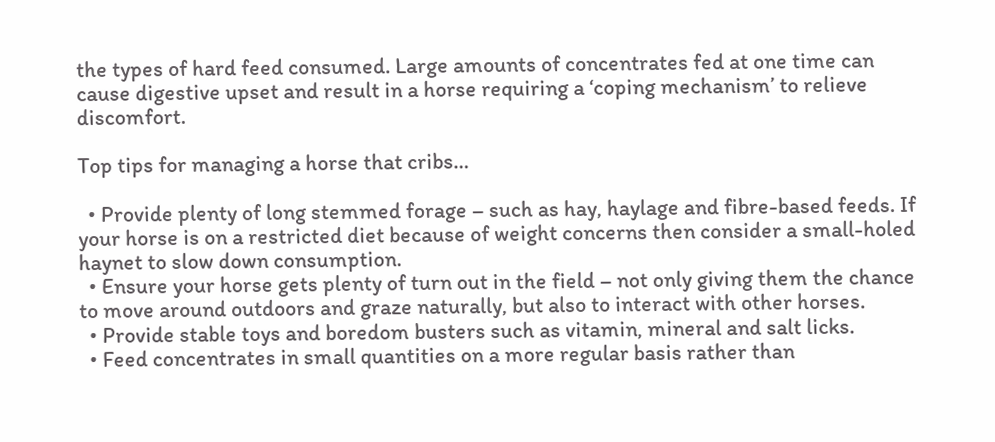the types of hard feed consumed. Large amounts of concentrates fed at one time can cause digestive upset and result in a horse requiring a ‘coping mechanism’ to relieve discomfort.

Top tips for managing a horse that cribs…

  • Provide plenty of long stemmed forage – such as hay, haylage and fibre-based feeds. If your horse is on a restricted diet because of weight concerns then consider a small-holed haynet to slow down consumption.
  • Ensure your horse gets plenty of turn out in the field – not only giving them the chance to move around outdoors and graze naturally, but also to interact with other horses.
  • Provide stable toys and boredom busters such as vitamin, mineral and salt licks.
  • Feed concentrates in small quantities on a more regular basis rather than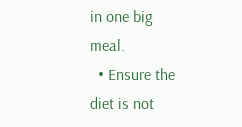in one big meal.
  • Ensure the diet is not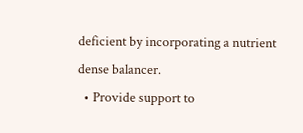deficient by incorporating a nutrient dense balancer.
  • Provide support to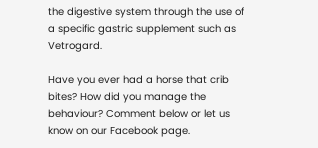the digestive system through the use of a specific gastric supplement such as Vetrogard.

Have you ever had a horse that crib bites? How did you manage the behaviour? Comment below or let us know on our Facebook page.